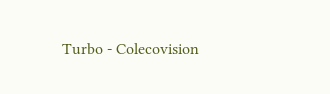Turbo - Colecovision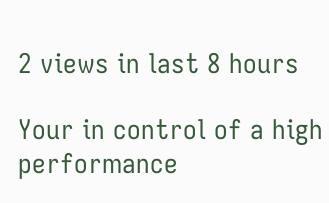2 views in last 8 hours

Your in control of a high performance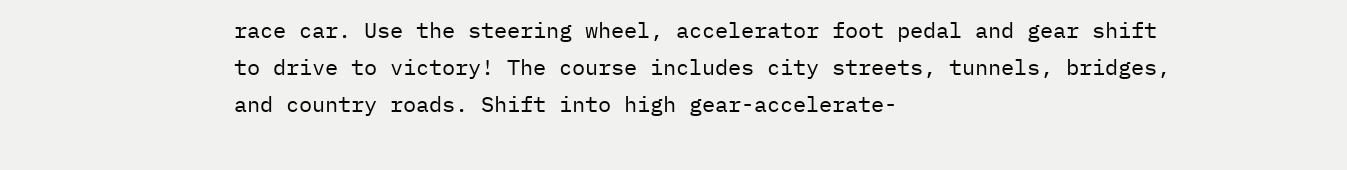race car. Use the steering wheel, accelerator foot pedal and gear shift to drive to victory! The course includes city streets, tunnels, bridges, and country roads. Shift into high gear-accelerate-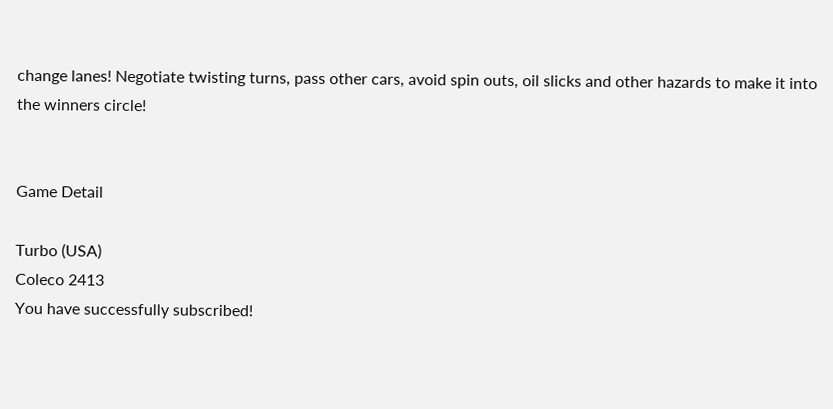change lanes! Negotiate twisting turns, pass other cars, avoid spin outs, oil slicks and other hazards to make it into the winners circle!


Game Detail

Turbo (USA)
Coleco 2413
You have successfully subscribed!